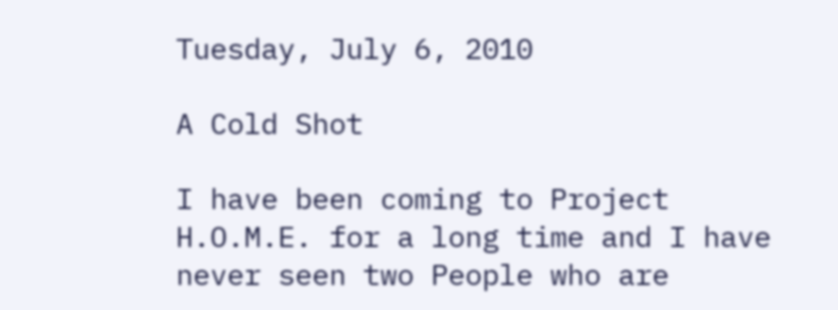Tuesday, July 6, 2010

A Cold Shot

I have been coming to Project H.O.M.E. for a long time and I have never seen two People who are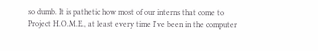so dumb. It is pathetic how most of our interns that come to Project H.O.M.E., at least every time I've been in the computer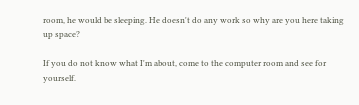room, he would be sleeping. He doesn't do any work so why are you here taking up space?

If you do not know what I'm about, come to the computer room and see for yourself.